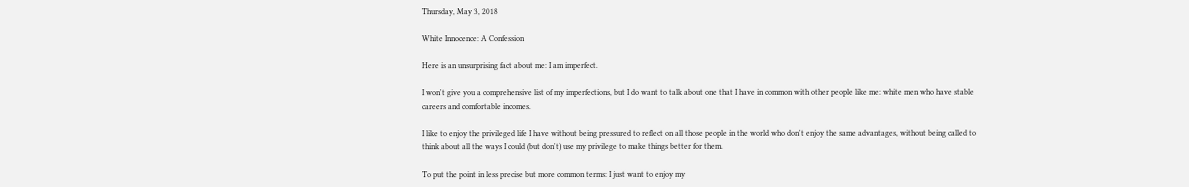Thursday, May 3, 2018

White Innocence: A Confession

Here is an unsurprising fact about me: I am imperfect.

I won't give you a comprehensive list of my imperfections, but I do want to talk about one that I have in common with other people like me: white men who have stable careers and comfortable incomes.

I like to enjoy the privileged life I have without being pressured to reflect on all those people in the world who don't enjoy the same advantages, without being called to think about all the ways I could (but don't) use my privilege to make things better for them.

To put the point in less precise but more common terms: I just want to enjoy my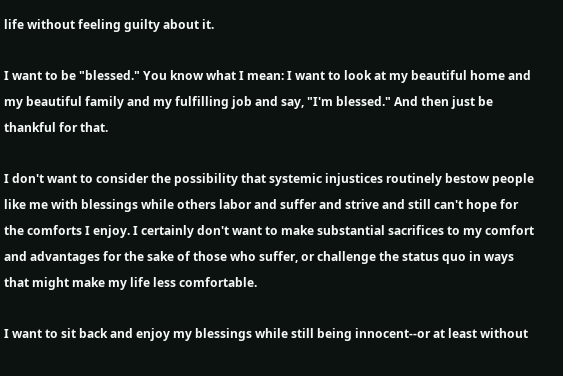life without feeling guilty about it.

I want to be "blessed." You know what I mean: I want to look at my beautiful home and my beautiful family and my fulfilling job and say, "I'm blessed." And then just be thankful for that.

I don't want to consider the possibility that systemic injustices routinely bestow people like me with blessings while others labor and suffer and strive and still can't hope for the comforts I enjoy. I certainly don't want to make substantial sacrifices to my comfort and advantages for the sake of those who suffer, or challenge the status quo in ways that might make my life less comfortable.

I want to sit back and enjoy my blessings while still being innocent--or at least without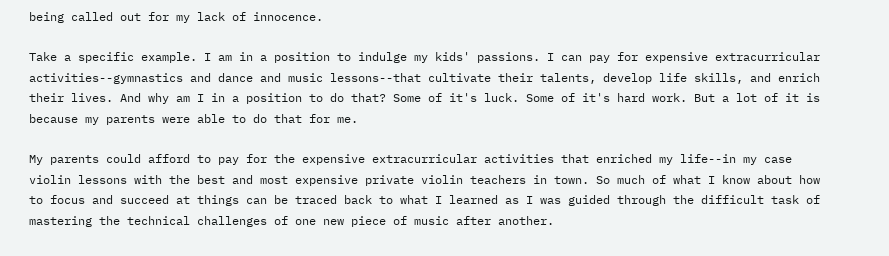being called out for my lack of innocence.

Take a specific example. I am in a position to indulge my kids' passions. I can pay for expensive extracurricular activities--gymnastics and dance and music lessons--that cultivate their talents, develop life skills, and enrich their lives. And why am I in a position to do that? Some of it's luck. Some of it's hard work. But a lot of it is because my parents were able to do that for me.

My parents could afford to pay for the expensive extracurricular activities that enriched my life--in my case violin lessons with the best and most expensive private violin teachers in town. So much of what I know about how to focus and succeed at things can be traced back to what I learned as I was guided through the difficult task of mastering the technical challenges of one new piece of music after another.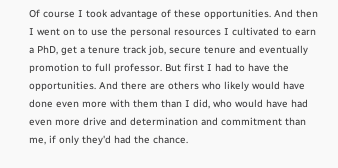Of course I took advantage of these opportunities. And then I went on to use the personal resources I cultivated to earn a PhD, get a tenure track job, secure tenure and eventually promotion to full professor. But first I had to have the opportunities. And there are others who likely would have done even more with them than I did, who would have had even more drive and determination and commitment than me, if only they'd had the chance.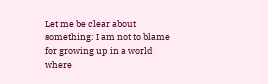Let me be clear about something: I am not to blame for growing up in a world where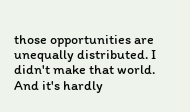those opportunities are unequally distributed. I didn't make that world. And it's hardly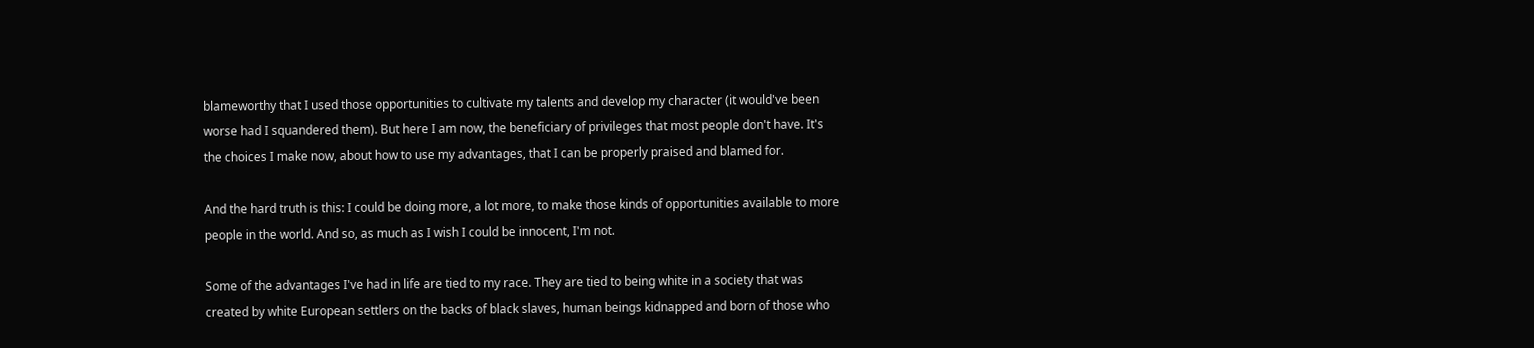blameworthy that I used those opportunities to cultivate my talents and develop my character (it would've been worse had I squandered them). But here I am now, the beneficiary of privileges that most people don't have. It's the choices I make now, about how to use my advantages, that I can be properly praised and blamed for.

And the hard truth is this: I could be doing more, a lot more, to make those kinds of opportunities available to more people in the world. And so, as much as I wish I could be innocent, I'm not.

Some of the advantages I've had in life are tied to my race. They are tied to being white in a society that was created by white European settlers on the backs of black slaves, human beings kidnapped and born of those who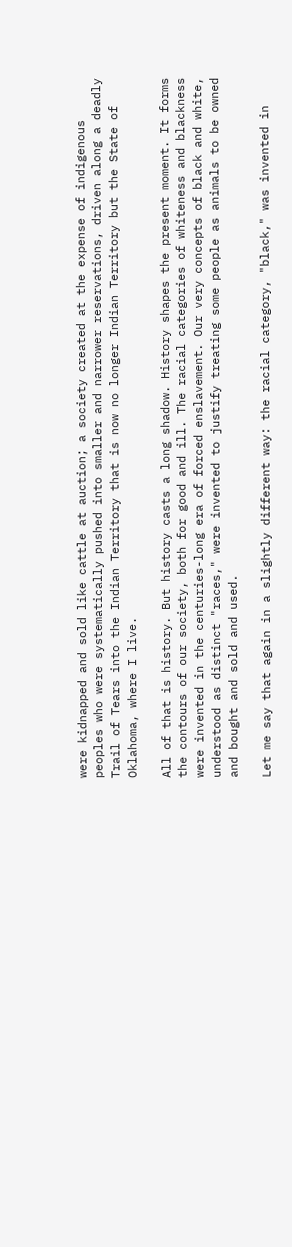were kidnapped and sold like cattle at auction; a society created at the expense of indigenous peoples who were systematically pushed into smaller and narrower reservations, driven along a deadly Trail of Tears into the Indian Territory that is now no longer Indian Territory but the State of Oklahoma, where I live.

All of that is history. But history casts a long shadow. History shapes the present moment. It forms the contours of our society, both for good and ill. The racial categories of whiteness and blackness were invented in the centuries-long era of forced enslavement. Our very concepts of black and white, understood as distinct "races," were invented to justify treating some people as animals to be owned and bought and sold and used.

Let me say that again in a slightly different way: the racial category, "black," was invented in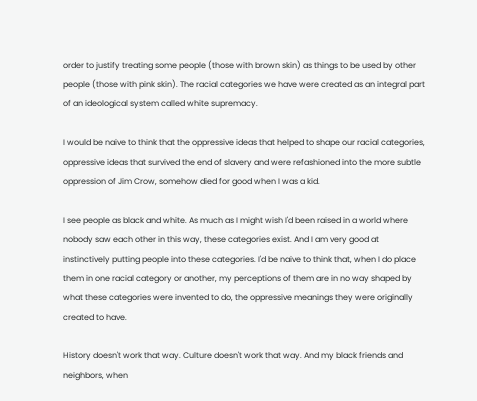order to justify treating some people (those with brown skin) as things to be used by other people (those with pink skin). The racial categories we have were created as an integral part of an ideological system called white supremacy.

I would be naive to think that the oppressive ideas that helped to shape our racial categories, oppressive ideas that survived the end of slavery and were refashioned into the more subtle oppression of Jim Crow, somehow died for good when I was a kid.

I see people as black and white. As much as I might wish I'd been raised in a world where nobody saw each other in this way, these categories exist. And I am very good at instinctively putting people into these categories. I'd be naive to think that, when I do place them in one racial category or another, my perceptions of them are in no way shaped by what these categories were invented to do, the oppressive meanings they were originally created to have.

History doesn't work that way. Culture doesn't work that way. And my black friends and neighbors, when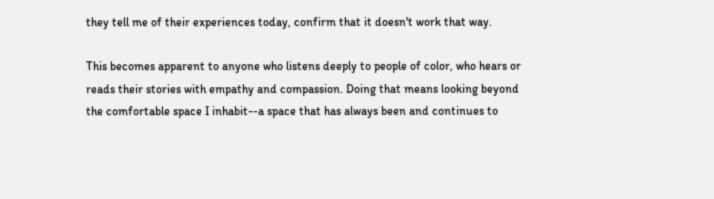they tell me of their experiences today, confirm that it doesn't work that way.

This becomes apparent to anyone who listens deeply to people of color, who hears or reads their stories with empathy and compassion. Doing that means looking beyond the comfortable space I inhabit--a space that has always been and continues to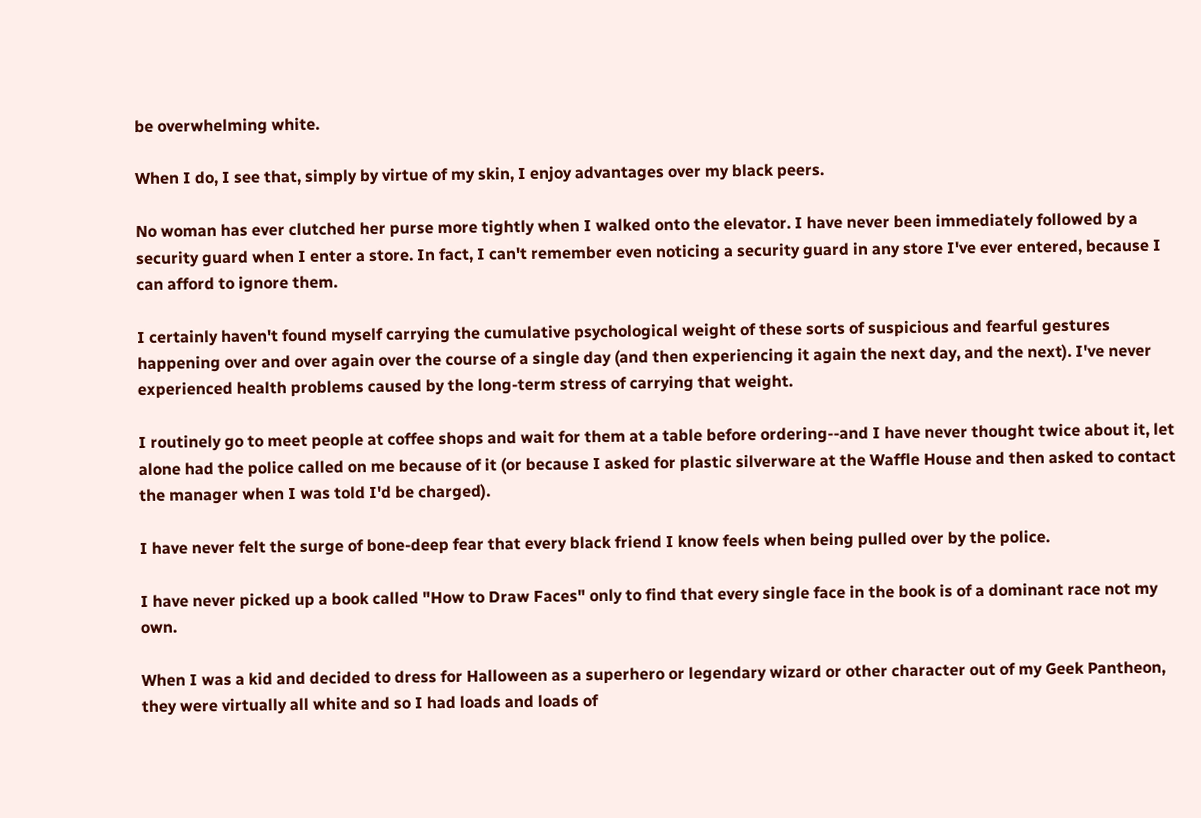be overwhelming white.

When I do, I see that, simply by virtue of my skin, I enjoy advantages over my black peers.

No woman has ever clutched her purse more tightly when I walked onto the elevator. I have never been immediately followed by a security guard when I enter a store. In fact, I can't remember even noticing a security guard in any store I've ever entered, because I can afford to ignore them.

I certainly haven't found myself carrying the cumulative psychological weight of these sorts of suspicious and fearful gestures happening over and over again over the course of a single day (and then experiencing it again the next day, and the next). I've never experienced health problems caused by the long-term stress of carrying that weight.

I routinely go to meet people at coffee shops and wait for them at a table before ordering--and I have never thought twice about it, let alone had the police called on me because of it (or because I asked for plastic silverware at the Waffle House and then asked to contact the manager when I was told I'd be charged).

I have never felt the surge of bone-deep fear that every black friend I know feels when being pulled over by the police.

I have never picked up a book called "How to Draw Faces" only to find that every single face in the book is of a dominant race not my own.

When I was a kid and decided to dress for Halloween as a superhero or legendary wizard or other character out of my Geek Pantheon, they were virtually all white and so I had loads and loads of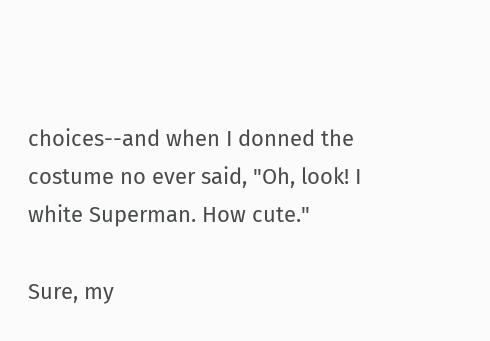choices--and when I donned the costume no ever said, "Oh, look! I white Superman. How cute."

Sure, my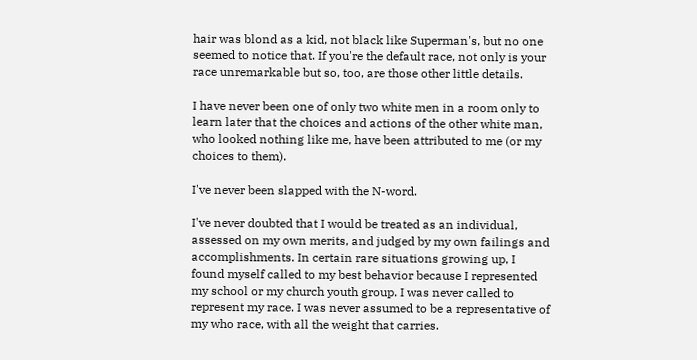hair was blond as a kid, not black like Superman's, but no one seemed to notice that. If you're the default race, not only is your race unremarkable but so, too, are those other little details.

I have never been one of only two white men in a room only to learn later that the choices and actions of the other white man, who looked nothing like me, have been attributed to me (or my choices to them).

I've never been slapped with the N-word.

I've never doubted that I would be treated as an individual, assessed on my own merits, and judged by my own failings and accomplishments. In certain rare situations growing up, I found myself called to my best behavior because I represented my school or my church youth group. I was never called to represent my race. I was never assumed to be a representative of my who race, with all the weight that carries.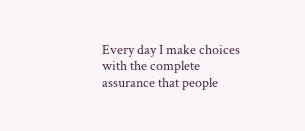Every day I make choices with the complete assurance that people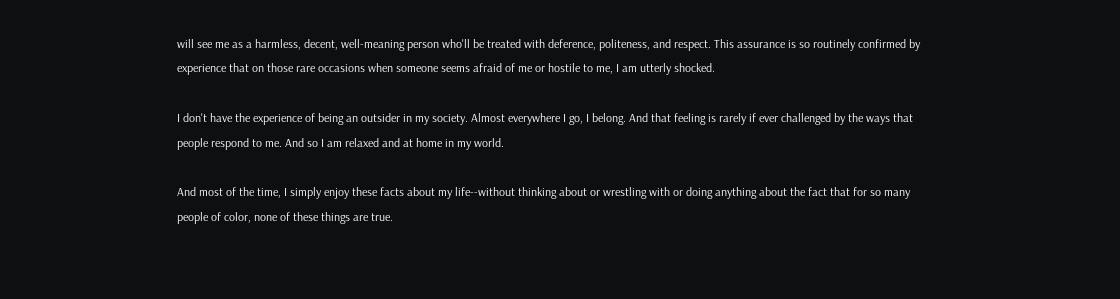will see me as a harmless, decent, well-meaning person who'll be treated with deference, politeness, and respect. This assurance is so routinely confirmed by experience that on those rare occasions when someone seems afraid of me or hostile to me, I am utterly shocked.

I don't have the experience of being an outsider in my society. Almost everywhere I go, I belong. And that feeling is rarely if ever challenged by the ways that people respond to me. And so I am relaxed and at home in my world.

And most of the time, I simply enjoy these facts about my life--without thinking about or wrestling with or doing anything about the fact that for so many people of color, none of these things are true.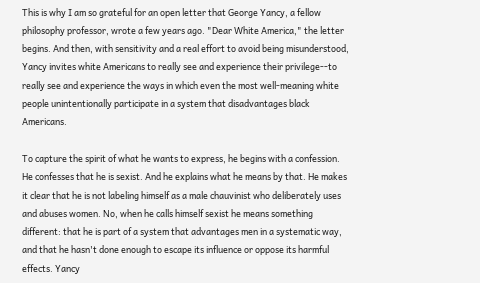This is why I am so grateful for an open letter that George Yancy, a fellow philosophy professor, wrote a few years ago. "Dear White America," the letter begins. And then, with sensitivity and a real effort to avoid being misunderstood, Yancy invites white Americans to really see and experience their privilege--to really see and experience the ways in which even the most well-meaning white people unintentionally participate in a system that disadvantages black Americans.

To capture the spirit of what he wants to express, he begins with a confession. He confesses that he is sexist. And he explains what he means by that. He makes it clear that he is not labeling himself as a male chauvinist who deliberately uses and abuses women. No, when he calls himself sexist he means something different: that he is part of a system that advantages men in a systematic way, and that he hasn't done enough to escape its influence or oppose its harmful effects. Yancy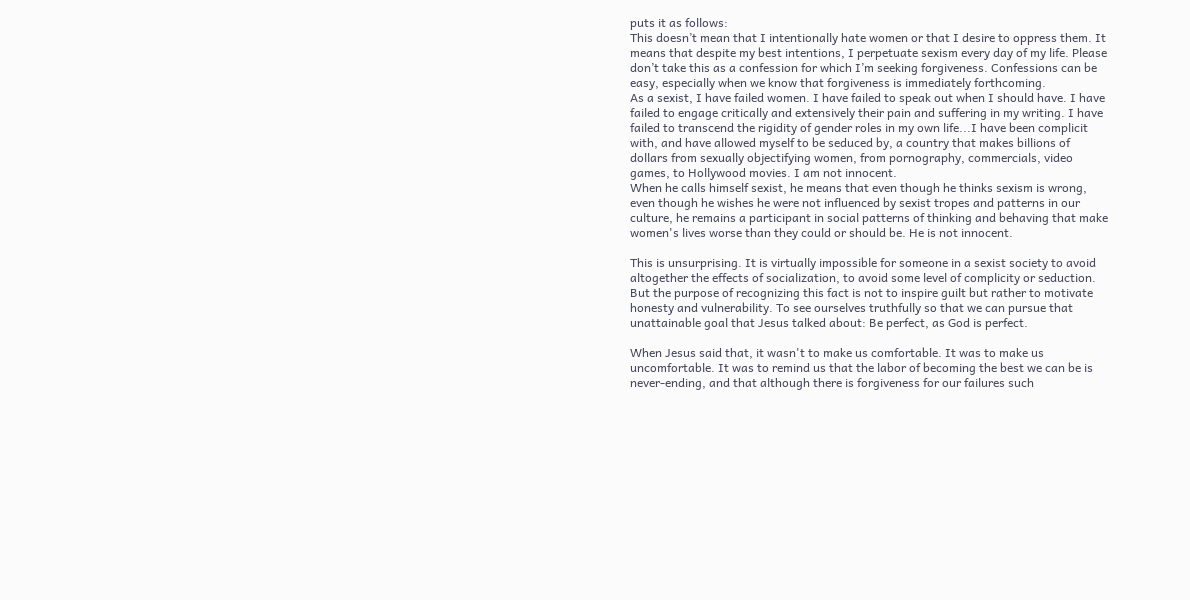puts it as follows:
This doesn’t mean that I intentionally hate women or that I desire to oppress them. It means that despite my best intentions, I perpetuate sexism every day of my life. Please don’t take this as a confession for which I’m seeking forgiveness. Confessions can be easy, especially when we know that forgiveness is immediately forthcoming.
As a sexist, I have failed women. I have failed to speak out when I should have. I have failed to engage critically and extensively their pain and suffering in my writing. I have failed to transcend the rigidity of gender roles in my own life...I have been complicit with, and have allowed myself to be seduced by, a country that makes billions of dollars from sexually objectifying women, from pornography, commercials, video games, to Hollywood movies. I am not innocent.
When he calls himself sexist, he means that even though he thinks sexism is wrong, even though he wishes he were not influenced by sexist tropes and patterns in our culture, he remains a participant in social patterns of thinking and behaving that make women's lives worse than they could or should be. He is not innocent.

This is unsurprising. It is virtually impossible for someone in a sexist society to avoid altogether the effects of socialization, to avoid some level of complicity or seduction. But the purpose of recognizing this fact is not to inspire guilt but rather to motivate honesty and vulnerability. To see ourselves truthfully so that we can pursue that unattainable goal that Jesus talked about: Be perfect, as God is perfect.

When Jesus said that, it wasn't to make us comfortable. It was to make us uncomfortable. It was to remind us that the labor of becoming the best we can be is never-ending, and that although there is forgiveness for our failures such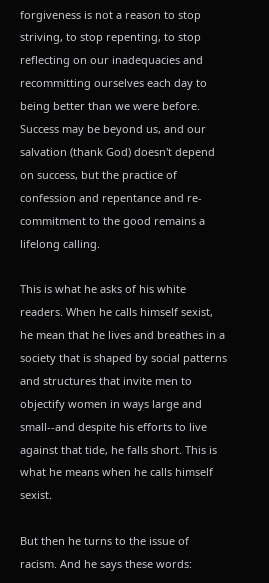forgiveness is not a reason to stop striving, to stop repenting, to stop reflecting on our inadequacies and recommitting ourselves each day to being better than we were before. Success may be beyond us, and our salvation (thank God) doesn't depend on success, but the practice of confession and repentance and re-commitment to the good remains a lifelong calling.

This is what he asks of his white readers. When he calls himself sexist, he mean that he lives and breathes in a society that is shaped by social patterns and structures that invite men to objectify women in ways large and small--and despite his efforts to live against that tide, he falls short. This is what he means when he calls himself sexist.

But then he turns to the issue of racism. And he says these words: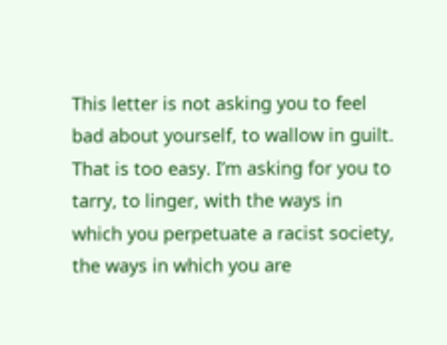This letter is not asking you to feel bad about yourself, to wallow in guilt. That is too easy. I’m asking for you to tarry, to linger, with the ways in which you perpetuate a racist society, the ways in which you are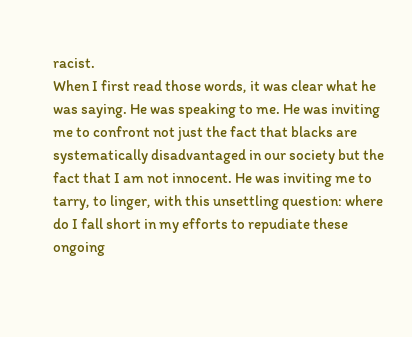racist.
When I first read those words, it was clear what he was saying. He was speaking to me. He was inviting me to confront not just the fact that blacks are systematically disadvantaged in our society but the fact that I am not innocent. He was inviting me to tarry, to linger, with this unsettling question: where do I fall short in my efforts to repudiate these ongoing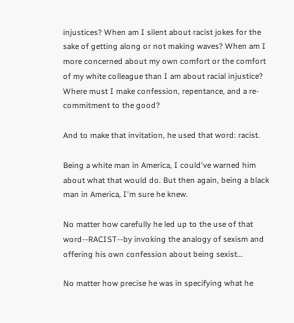injustices? When am I silent about racist jokes for the sake of getting along or not making waves? When am I more concerned about my own comfort or the comfort of my white colleague than I am about racial injustice? Where must I make confession, repentance, and a re-commitment to the good?

And to make that invitation, he used that word: racist.

Being a white man in America, I could've warned him about what that would do. But then again, being a black man in America, I'm sure he knew.

No matter how carefully he led up to the use of that word--RACIST--by invoking the analogy of sexism and offering his own confession about being sexist...

No matter how precise he was in specifying what he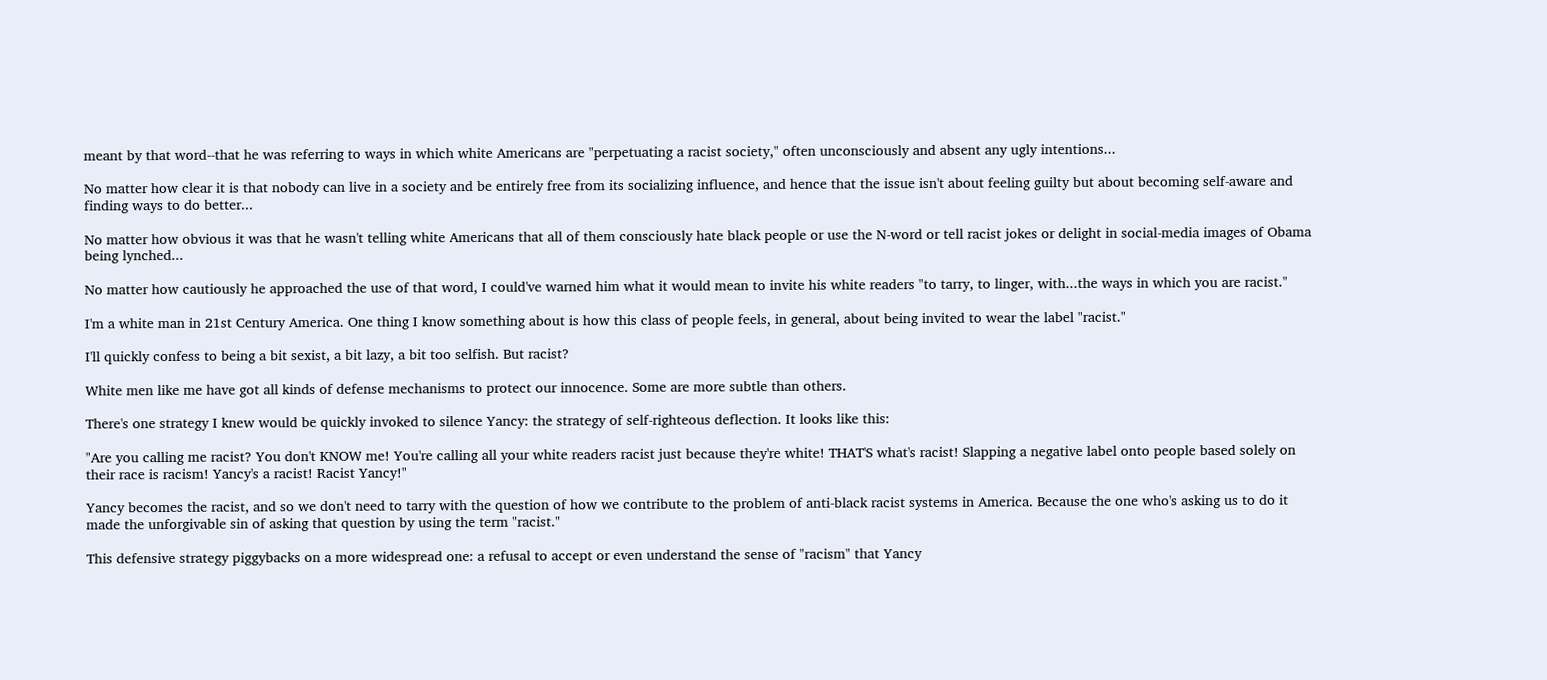meant by that word--that he was referring to ways in which white Americans are "perpetuating a racist society," often unconsciously and absent any ugly intentions...

No matter how clear it is that nobody can live in a society and be entirely free from its socializing influence, and hence that the issue isn't about feeling guilty but about becoming self-aware and finding ways to do better...

No matter how obvious it was that he wasn't telling white Americans that all of them consciously hate black people or use the N-word or tell racist jokes or delight in social-media images of Obama being lynched...

No matter how cautiously he approached the use of that word, I could've warned him what it would mean to invite his white readers "to tarry, to linger, with...the ways in which you are racist."

I'm a white man in 21st Century America. One thing I know something about is how this class of people feels, in general, about being invited to wear the label "racist."

I'll quickly confess to being a bit sexist, a bit lazy, a bit too selfish. But racist?

White men like me have got all kinds of defense mechanisms to protect our innocence. Some are more subtle than others.

There's one strategy I knew would be quickly invoked to silence Yancy: the strategy of self-righteous deflection. It looks like this:

"Are you calling me racist? You don't KNOW me! You're calling all your white readers racist just because they're white! THAT'S what's racist! Slapping a negative label onto people based solely on their race is racism! Yancy's a racist! Racist Yancy!"

Yancy becomes the racist, and so we don't need to tarry with the question of how we contribute to the problem of anti-black racist systems in America. Because the one who's asking us to do it made the unforgivable sin of asking that question by using the term "racist."

This defensive strategy piggybacks on a more widespread one: a refusal to accept or even understand the sense of "racism" that Yancy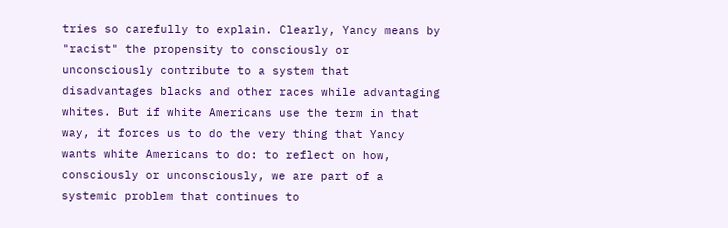tries so carefully to explain. Clearly, Yancy means by "racist" the propensity to consciously or unconsciously contribute to a system that disadvantages blacks and other races while advantaging whites. But if white Americans use the term in that way, it forces us to do the very thing that Yancy wants white Americans to do: to reflect on how, consciously or unconsciously, we are part of a systemic problem that continues to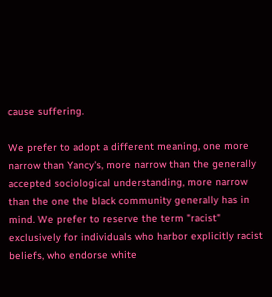cause suffering.

We prefer to adopt a different meaning, one more narrow than Yancy's, more narrow than the generally accepted sociological understanding, more narrow than the one the black community generally has in mind. We prefer to reserve the term "racist" exclusively for individuals who harbor explicitly racist beliefs, who endorse white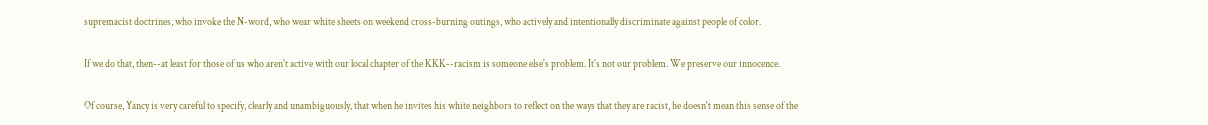supremacist doctrines, who invoke the N-word, who wear white sheets on weekend cross-burning outings, who actively and intentionally discriminate against people of color.

If we do that, then--at least for those of us who aren't active with our local chapter of the KKK--racism is someone else's problem. It's not our problem. We preserve our innocence.

Of course, Yancy is very careful to specify, clearly and unambiguously, that when he invites his white neighbors to reflect on the ways that they are racist, he doesn't mean this sense of the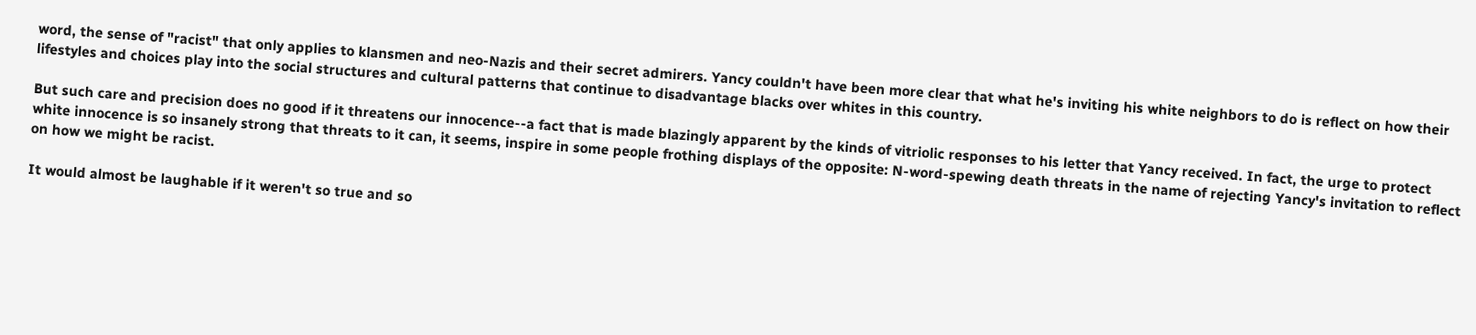word, the sense of "racist" that only applies to klansmen and neo-Nazis and their secret admirers. Yancy couldn't have been more clear that what he's inviting his white neighbors to do is reflect on how their lifestyles and choices play into the social structures and cultural patterns that continue to disadvantage blacks over whites in this country.

But such care and precision does no good if it threatens our innocence--a fact that is made blazingly apparent by the kinds of vitriolic responses to his letter that Yancy received. In fact, the urge to protect white innocence is so insanely strong that threats to it can, it seems, inspire in some people frothing displays of the opposite: N-word-spewing death threats in the name of rejecting Yancy's invitation to reflect on how we might be racist.

It would almost be laughable if it weren't so true and so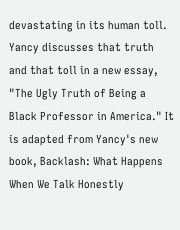devastating in its human toll. Yancy discusses that truth and that toll in a new essay, "The Ugly Truth of Being a Black Professor in America." It is adapted from Yancy's new book, Backlash: What Happens When We Talk Honestly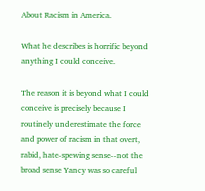About Racism in America.

What he describes is horrific beyond anything I could conceive.

The reason it is beyond what I could conceive is precisely because I routinely underestimate the force and power of racism in that overt, rabid, hate-spewing sense--not the broad sense Yancy was so careful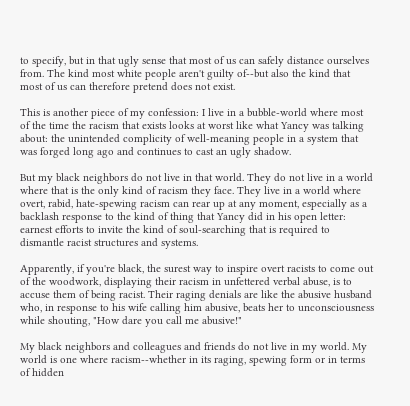to specify, but in that ugly sense that most of us can safely distance ourselves from. The kind most white people aren't guilty of--but also the kind that most of us can therefore pretend does not exist.

This is another piece of my confession: I live in a bubble-world where most of the time the racism that exists looks at worst like what Yancy was talking about: the unintended complicity of well-meaning people in a system that was forged long ago and continues to cast an ugly shadow.

But my black neighbors do not live in that world. They do not live in a world where that is the only kind of racism they face. They live in a world where overt, rabid, hate-spewing racism can rear up at any moment, especially as a backlash response to the kind of thing that Yancy did in his open letter: earnest efforts to invite the kind of soul-searching that is required to dismantle racist structures and systems.

Apparently, if you're black, the surest way to inspire overt racists to come out of the woodwork, displaying their racism in unfettered verbal abuse, is to accuse them of being racist. Their raging denials are like the abusive husband who, in response to his wife calling him abusive, beats her to unconsciousness while shouting, "How dare you call me abusive!"

My black neighbors and colleagues and friends do not live in my world. My world is one where racism--whether in its raging, spewing form or in terms of hidden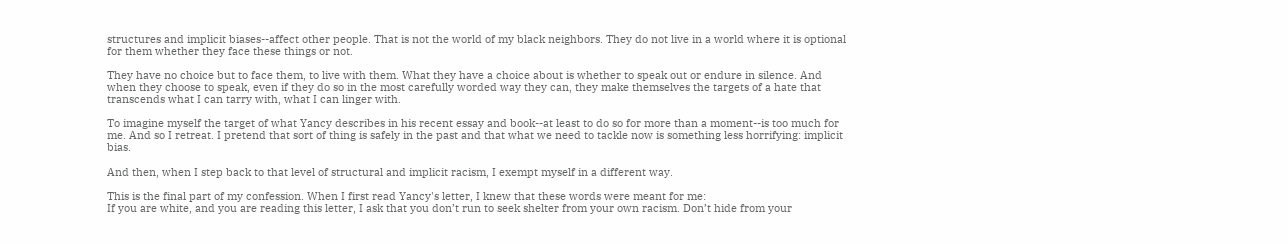structures and implicit biases--affect other people. That is not the world of my black neighbors. They do not live in a world where it is optional for them whether they face these things or not.

They have no choice but to face them, to live with them. What they have a choice about is whether to speak out or endure in silence. And when they choose to speak, even if they do so in the most carefully worded way they can, they make themselves the targets of a hate that transcends what I can tarry with, what I can linger with.

To imagine myself the target of what Yancy describes in his recent essay and book--at least to do so for more than a moment--is too much for me. And so I retreat. I pretend that sort of thing is safely in the past and that what we need to tackle now is something less horrifying: implicit bias.

And then, when I step back to that level of structural and implicit racism, I exempt myself in a different way.

This is the final part of my confession. When I first read Yancy's letter, I knew that these words were meant for me:
If you are white, and you are reading this letter, I ask that you don’t run to seek shelter from your own racism. Don’t hide from your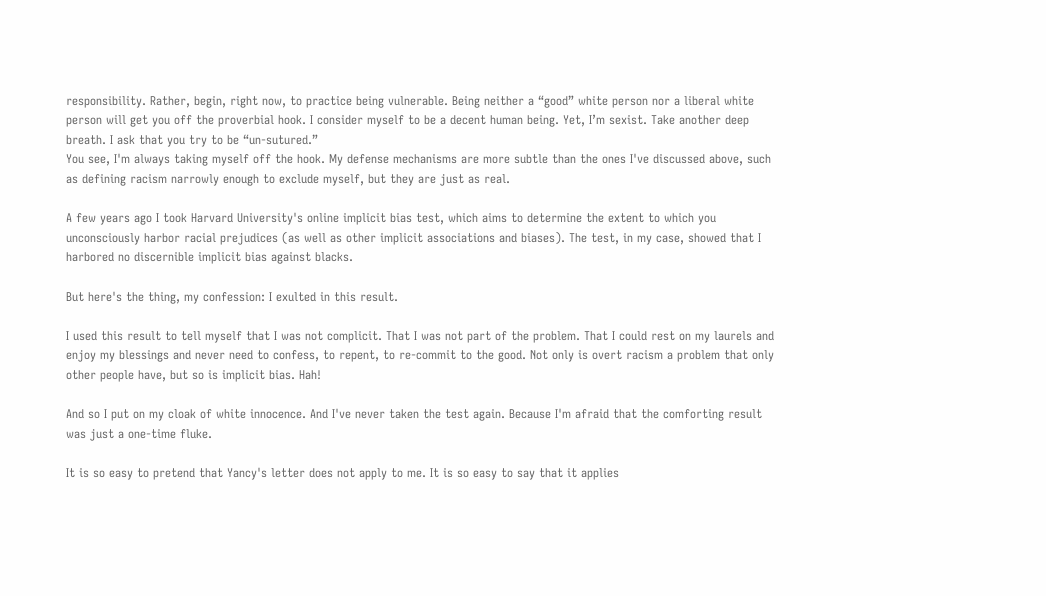responsibility. Rather, begin, right now, to practice being vulnerable. Being neither a “good” white person nor a liberal white person will get you off the proverbial hook. I consider myself to be a decent human being. Yet, I’m sexist. Take another deep breath. I ask that you try to be “un-sutured.”
You see, I'm always taking myself off the hook. My defense mechanisms are more subtle than the ones I've discussed above, such as defining racism narrowly enough to exclude myself, but they are just as real.

A few years ago I took Harvard University's online implicit bias test, which aims to determine the extent to which you unconsciously harbor racial prejudices (as well as other implicit associations and biases). The test, in my case, showed that I harbored no discernible implicit bias against blacks.

But here's the thing, my confession: I exulted in this result.

I used this result to tell myself that I was not complicit. That I was not part of the problem. That I could rest on my laurels and enjoy my blessings and never need to confess, to repent, to re-commit to the good. Not only is overt racism a problem that only other people have, but so is implicit bias. Hah!

And so I put on my cloak of white innocence. And I've never taken the test again. Because I'm afraid that the comforting result was just a one-time fluke.

It is so easy to pretend that Yancy's letter does not apply to me. It is so easy to say that it applies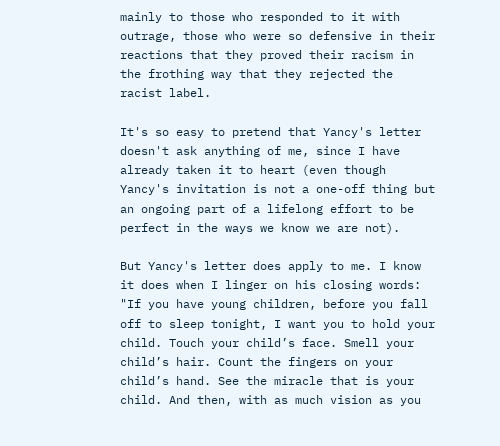mainly to those who responded to it with outrage, those who were so defensive in their reactions that they proved their racism in the frothing way that they rejected the racist label.

It's so easy to pretend that Yancy's letter doesn't ask anything of me, since I have already taken it to heart (even though Yancy's invitation is not a one-off thing but an ongoing part of a lifelong effort to be perfect in the ways we know we are not).

But Yancy's letter does apply to me. I know it does when I linger on his closing words:  "If you have young children, before you fall off to sleep tonight, I want you to hold your child. Touch your child’s face. Smell your child’s hair. Count the fingers on your child’s hand. See the miracle that is your child. And then, with as much vision as you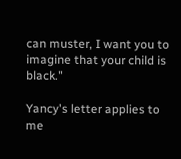can muster, I want you to imagine that your child is black."

Yancy's letter applies to me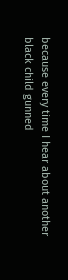because every time I hear about another black child gunned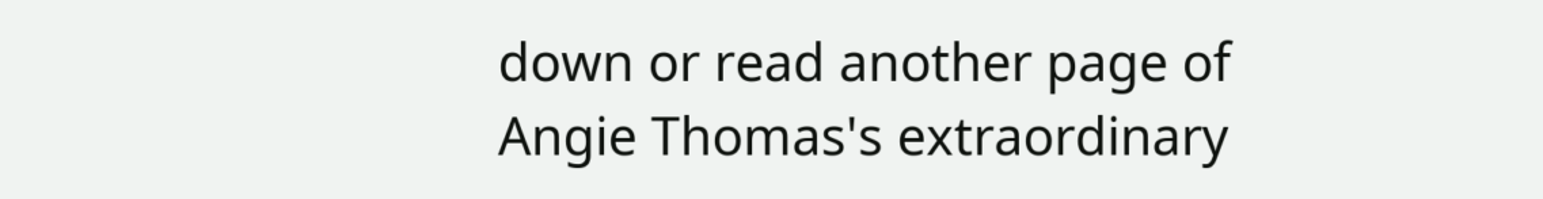down or read another page of Angie Thomas's extraordinary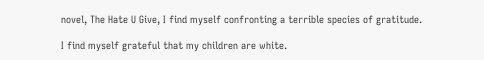novel, The Hate U Give, I find myself confronting a terrible species of gratitude.

I find myself grateful that my children are white.